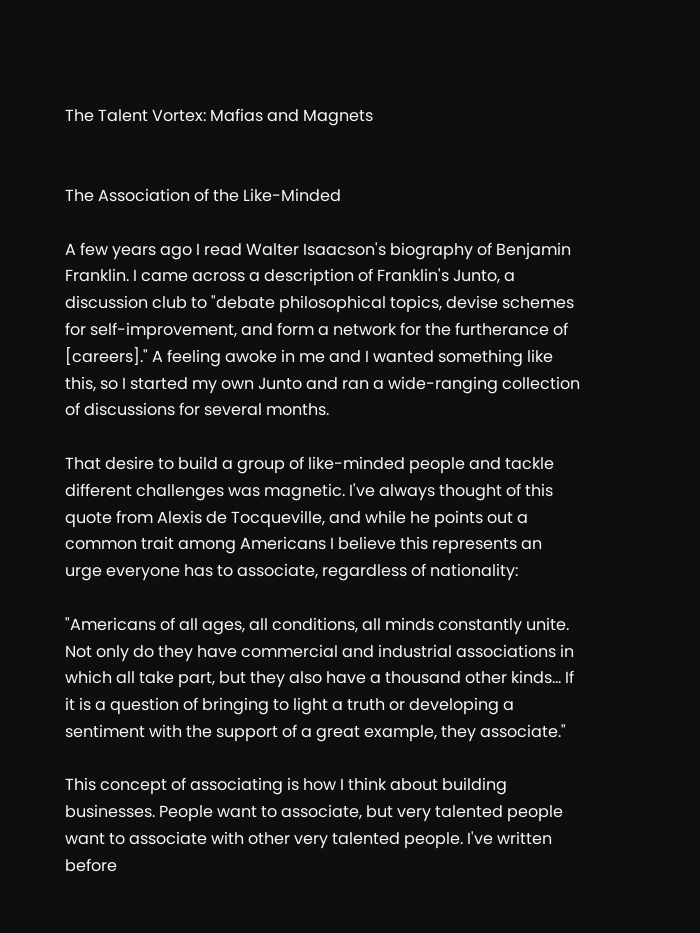The Talent Vortex: Mafias and Magnets


The Association of the Like-Minded

A few years ago I read Walter Isaacson's biography of Benjamin Franklin. I came across a description of Franklin's Junto, a discussion club to "debate philosophical topics, devise schemes for self-improvement, and form a network for the furtherance of [careers]." A feeling awoke in me and I wanted something like this, so I started my own Junto and ran a wide-ranging collection of discussions for several months.

That desire to build a group of like-minded people and tackle different challenges was magnetic. I've always thought of this quote from Alexis de Tocqueville, and while he points out a common trait among Americans I believe this represents an urge everyone has to associate, regardless of nationality:

"Americans of all ages, all conditions, all minds constantly unite. Not only do they have commercial and industrial associations in which all take part, but they also have a thousand other kinds... If it is a question of bringing to light a truth or developing a sentiment with the support of a great example, they associate."

This concept of associating is how I think about building businesses. People want to associate, but very talented people want to associate with other very talented people. I've written before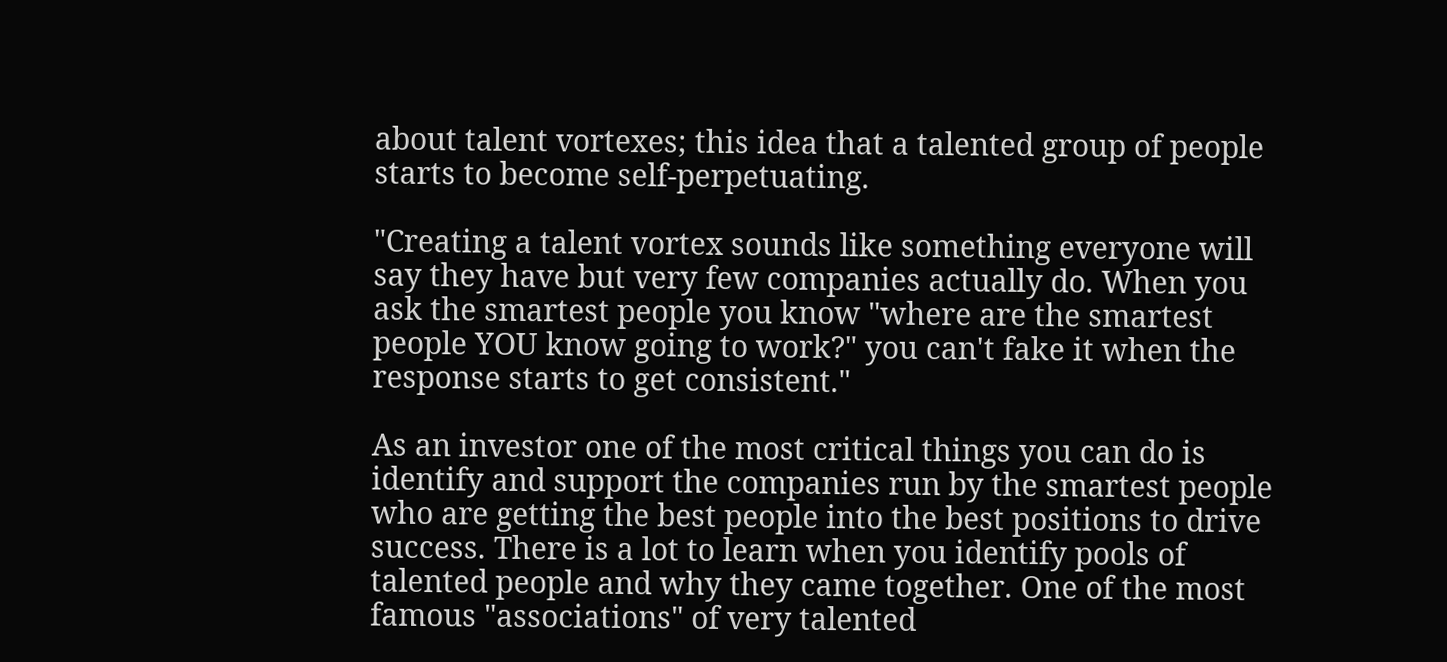about talent vortexes; this idea that a talented group of people starts to become self-perpetuating.

"Creating a talent vortex sounds like something everyone will say they have but very few companies actually do. When you ask the smartest people you know "where are the smartest people YOU know going to work?" you can't fake it when the response starts to get consistent."

As an investor one of the most critical things you can do is identify and support the companies run by the smartest people who are getting the best people into the best positions to drive success. There is a lot to learn when you identify pools of talented people and why they came together. One of the most famous "associations" of very talented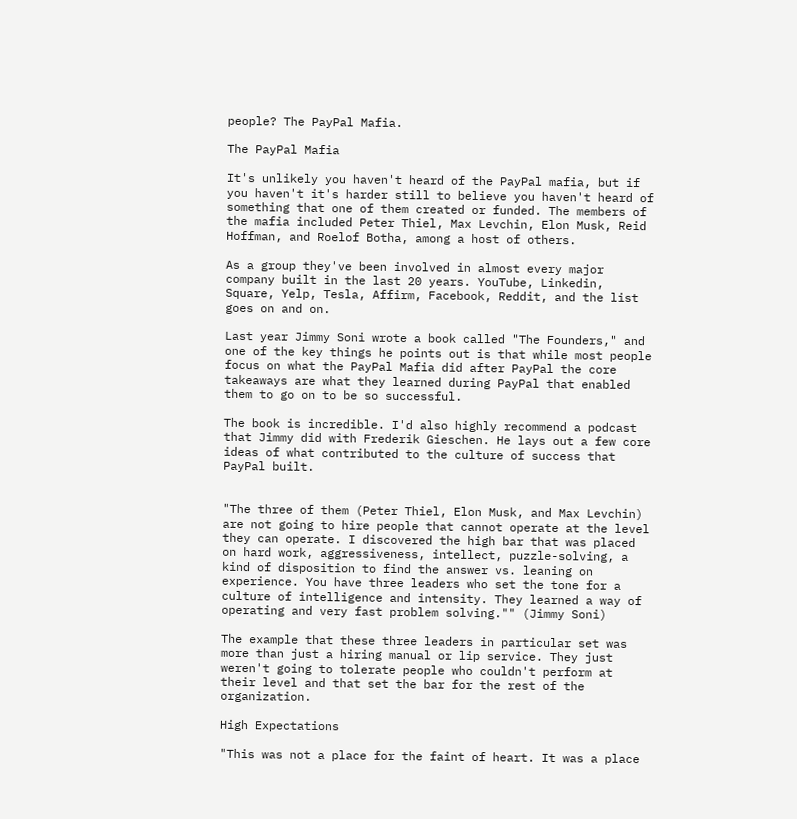people? The PayPal Mafia.

The PayPal Mafia

It's unlikely you haven't heard of the PayPal mafia, but if you haven't it's harder still to believe you haven't heard of something that one of them created or funded. The members of the mafia included Peter Thiel, Max Levchin, Elon Musk, Reid Hoffman, and Roelof Botha, among a host of others.

As a group they've been involved in almost every major company built in the last 20 years. YouTube, Linkedin, Square, Yelp, Tesla, Affirm, Facebook, Reddit, and the list goes on and on.

Last year Jimmy Soni wrote a book called "The Founders," and one of the key things he points out is that while most people focus on what the PayPal Mafia did after PayPal the core takeaways are what they learned during PayPal that enabled them to go on to be so successful.

The book is incredible. I'd also highly recommend a podcast that Jimmy did with Frederik Gieschen. He lays out a few core ideas of what contributed to the culture of success that PayPal built.


"The three of them (Peter Thiel, Elon Musk, and Max Levchin) are not going to hire people that cannot operate at the level they can operate. I discovered the high bar that was placed on hard work, aggressiveness, intellect, puzzle-solving, a kind of disposition to find the answer vs. leaning on experience. You have three leaders who set the tone for a culture of intelligence and intensity. They learned a way of operating and very fast problem solving."" (Jimmy Soni)

The example that these three leaders in particular set was more than just a hiring manual or lip service. They just weren't going to tolerate people who couldn't perform at their level and that set the bar for the rest of the organization.

High Expectations

"This was not a place for the faint of heart. It was a place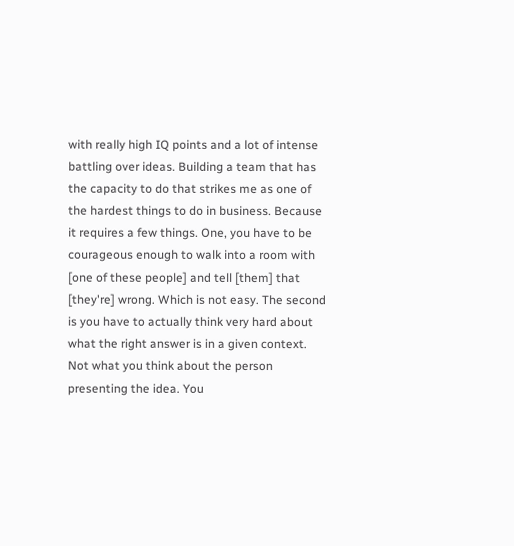with really high IQ points and a lot of intense battling over ideas. Building a team that has the capacity to do that strikes me as one of the hardest things to do in business. Because it requires a few things. One, you have to be courageous enough to walk into a room with [one of these people] and tell [them] that [they're] wrong. Which is not easy. The second is you have to actually think very hard about what the right answer is in a given context. Not what you think about the person presenting the idea. You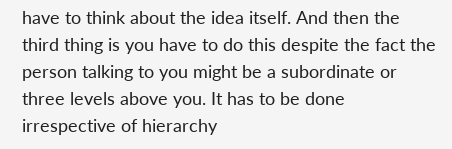have to think about the idea itself. And then the third thing is you have to do this despite the fact the person talking to you might be a subordinate or three levels above you. It has to be done irrespective of hierarchy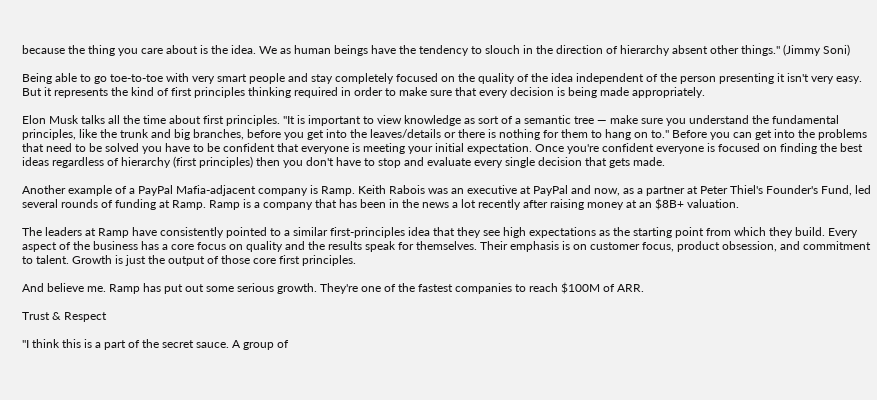because the thing you care about is the idea. We as human beings have the tendency to slouch in the direction of hierarchy absent other things." (Jimmy Soni)

Being able to go toe-to-toe with very smart people and stay completely focused on the quality of the idea independent of the person presenting it isn't very easy. But it represents the kind of first principles thinking required in order to make sure that every decision is being made appropriately.

Elon Musk talks all the time about first principles. "It is important to view knowledge as sort of a semantic tree — make sure you understand the fundamental principles, like the trunk and big branches, before you get into the leaves/details or there is nothing for them to hang on to." Before you can get into the problems that need to be solved you have to be confident that everyone is meeting your initial expectation. Once you're confident everyone is focused on finding the best ideas regardless of hierarchy (first principles) then you don't have to stop and evaluate every single decision that gets made.

Another example of a PayPal Mafia-adjacent company is Ramp. Keith Rabois was an executive at PayPal and now, as a partner at Peter Thiel's Founder's Fund, led several rounds of funding at Ramp. Ramp is a company that has been in the news a lot recently after raising money at an $8B+ valuation.

The leaders at Ramp have consistently pointed to a similar first-principles idea that they see high expectations as the starting point from which they build. Every aspect of the business has a core focus on quality and the results speak for themselves. Their emphasis is on customer focus, product obsession, and commitment to talent. Growth is just the output of those core first principles.

And believe me. Ramp has put out some serious growth. They're one of the fastest companies to reach $100M of ARR.

Trust & Respect

"I think this is a part of the secret sauce. A group of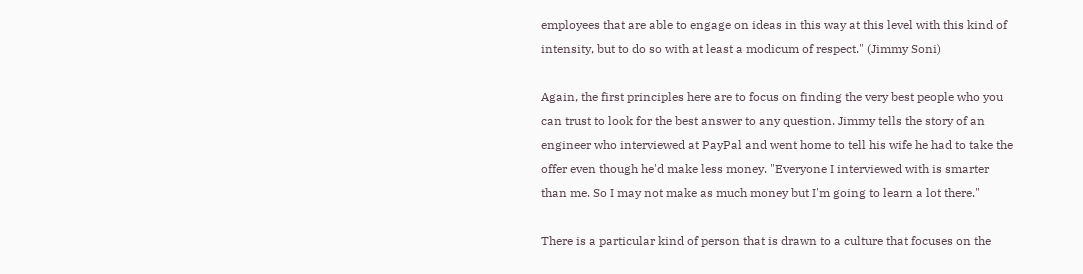employees that are able to engage on ideas in this way at this level with this kind of intensity, but to do so with at least a modicum of respect." (Jimmy Soni)

Again, the first principles here are to focus on finding the very best people who you can trust to look for the best answer to any question. Jimmy tells the story of an engineer who interviewed at PayPal and went home to tell his wife he had to take the offer even though he'd make less money. "Everyone I interviewed with is smarter than me. So I may not make as much money but I'm going to learn a lot there."

There is a particular kind of person that is drawn to a culture that focuses on the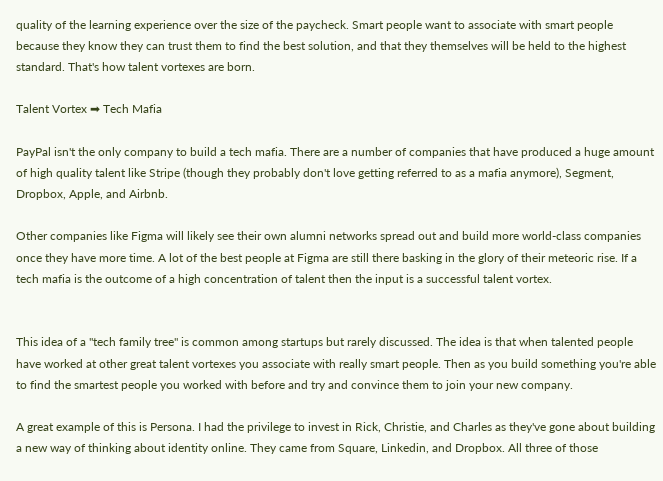quality of the learning experience over the size of the paycheck. Smart people want to associate with smart people because they know they can trust them to find the best solution, and that they themselves will be held to the highest standard. That's how talent vortexes are born.

Talent Vortex ➡ Tech Mafia

PayPal isn't the only company to build a tech mafia. There are a number of companies that have produced a huge amount of high quality talent like Stripe (though they probably don't love getting referred to as a mafia anymore), Segment, Dropbox, Apple, and Airbnb.

Other companies like Figma will likely see their own alumni networks spread out and build more world-class companies once they have more time. A lot of the best people at Figma are still there basking in the glory of their meteoric rise. If a tech mafia is the outcome of a high concentration of talent then the input is a successful talent vortex.


This idea of a "tech family tree" is common among startups but rarely discussed. The idea is that when talented people have worked at other great talent vortexes you associate with really smart people. Then as you build something you're able to find the smartest people you worked with before and try and convince them to join your new company.

A great example of this is Persona. I had the privilege to invest in Rick, Christie, and Charles as they've gone about building a new way of thinking about identity online. They came from Square, Linkedin, and Dropbox. All three of those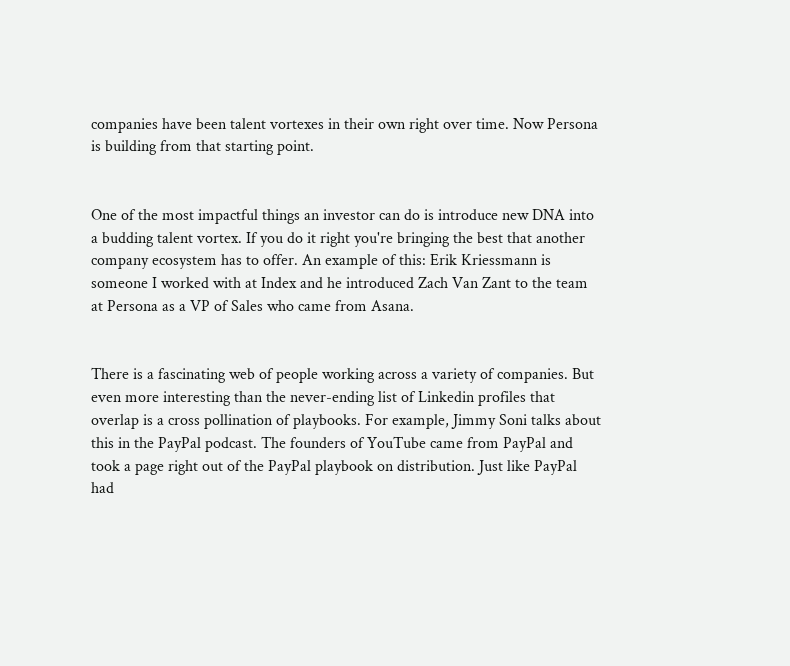companies have been talent vortexes in their own right over time. Now Persona is building from that starting point.


One of the most impactful things an investor can do is introduce new DNA into a budding talent vortex. If you do it right you're bringing the best that another company ecosystem has to offer. An example of this: Erik Kriessmann is someone I worked with at Index and he introduced Zach Van Zant to the team at Persona as a VP of Sales who came from Asana.


There is a fascinating web of people working across a variety of companies. But even more interesting than the never-ending list of Linkedin profiles that overlap is a cross pollination of playbooks. For example, Jimmy Soni talks about this in the PayPal podcast. The founders of YouTube came from PayPal and took a page right out of the PayPal playbook on distribution. Just like PayPal had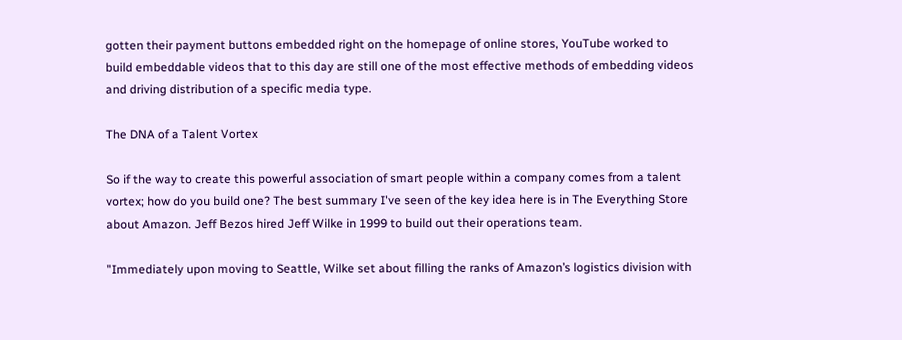gotten their payment buttons embedded right on the homepage of online stores, YouTube worked to build embeddable videos that to this day are still one of the most effective methods of embedding videos and driving distribution of a specific media type.

The DNA of a Talent Vortex

So if the way to create this powerful association of smart people within a company comes from a talent vortex; how do you build one? The best summary I've seen of the key idea here is in The Everything Store about Amazon. Jeff Bezos hired Jeff Wilke in 1999 to build out their operations team.

"Immediately upon moving to Seattle, Wilke set about filling the ranks of Amazon’s logistics division with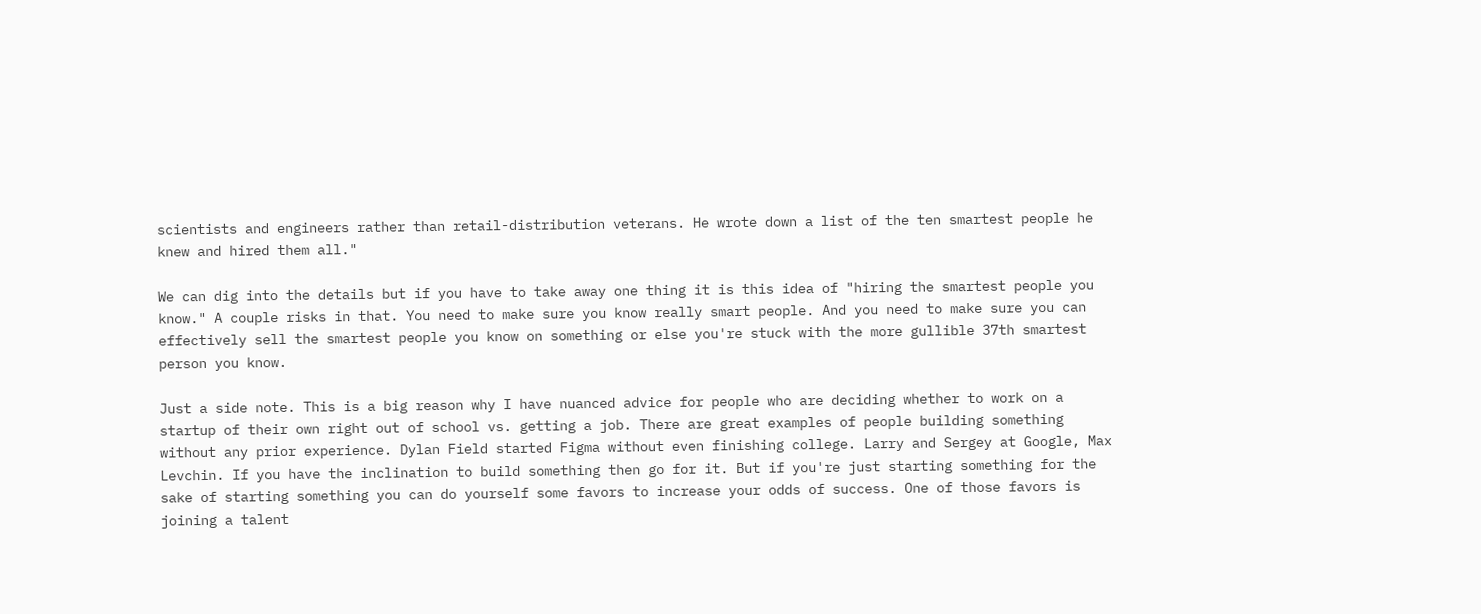scientists and engineers rather than retail-distribution veterans. He wrote down a list of the ten smartest people he knew and hired them all."

We can dig into the details but if you have to take away one thing it is this idea of "hiring the smartest people you know." A couple risks in that. You need to make sure you know really smart people. And you need to make sure you can effectively sell the smartest people you know on something or else you're stuck with the more gullible 37th smartest person you know.

Just a side note. This is a big reason why I have nuanced advice for people who are deciding whether to work on a startup of their own right out of school vs. getting a job. There are great examples of people building something without any prior experience. Dylan Field started Figma without even finishing college. Larry and Sergey at Google, Max Levchin. If you have the inclination to build something then go for it. But if you're just starting something for the sake of starting something you can do yourself some favors to increase your odds of success. One of those favors is joining a talent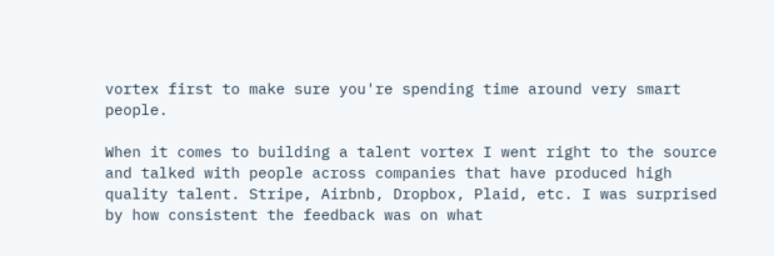vortex first to make sure you're spending time around very smart people.

When it comes to building a talent vortex I went right to the source and talked with people across companies that have produced high quality talent. Stripe, Airbnb, Dropbox, Plaid, etc. I was surprised by how consistent the feedback was on what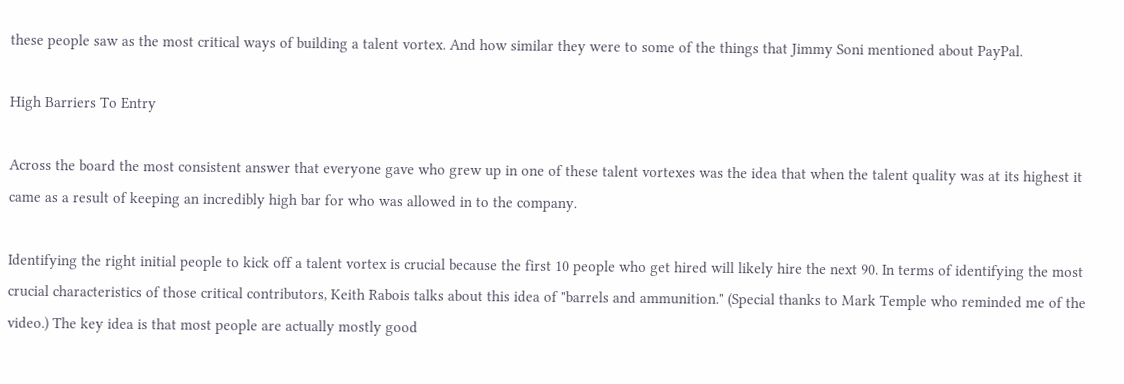these people saw as the most critical ways of building a talent vortex. And how similar they were to some of the things that Jimmy Soni mentioned about PayPal.

High Barriers To Entry

Across the board the most consistent answer that everyone gave who grew up in one of these talent vortexes was the idea that when the talent quality was at its highest it came as a result of keeping an incredibly high bar for who was allowed in to the company.

Identifying the right initial people to kick off a talent vortex is crucial because the first 10 people who get hired will likely hire the next 90. In terms of identifying the most crucial characteristics of those critical contributors, Keith Rabois talks about this idea of "barrels and ammunition." (Special thanks to Mark Temple who reminded me of the video.) The key idea is that most people are actually mostly good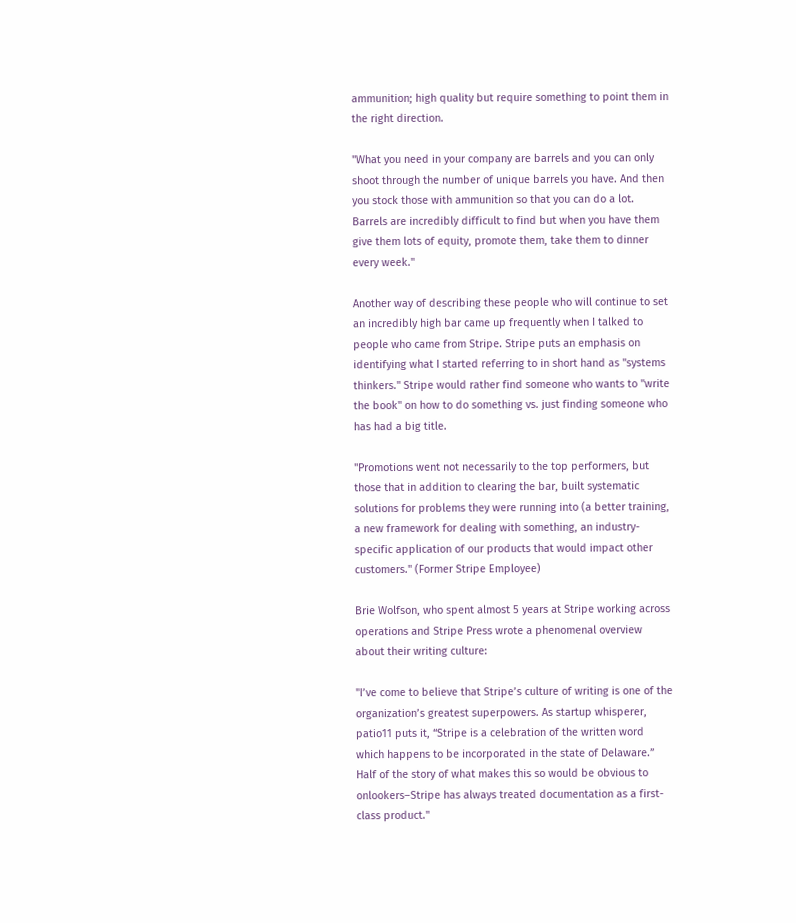ammunition; high quality but require something to point them in the right direction.

"What you need in your company are barrels and you can only shoot through the number of unique barrels you have. And then you stock those with ammunition so that you can do a lot. Barrels are incredibly difficult to find but when you have them give them lots of equity, promote them, take them to dinner every week."

Another way of describing these people who will continue to set an incredibly high bar came up frequently when I talked to people who came from Stripe. Stripe puts an emphasis on identifying what I started referring to in short hand as "systems thinkers." Stripe would rather find someone who wants to "write the book" on how to do something vs. just finding someone who has had a big title.

"Promotions went not necessarily to the top performers, but those that in addition to clearing the bar, built systematic solutions for problems they were running into (a better training, a new framework for dealing with something, an industry-specific application of our products that would impact other customers." (Former Stripe Employee)

Brie Wolfson, who spent almost 5 years at Stripe working across operations and Stripe Press wrote a phenomenal overview about their writing culture:

"I’ve come to believe that Stripe’s culture of writing is one of the organization’s greatest superpowers. As startup whisperer, patio11 puts it, “Stripe is a celebration of the written word which happens to be incorporated in the state of Delaware.” Half of the story of what makes this so would be obvious to onlookers–Stripe has always treated documentation as a first-class product."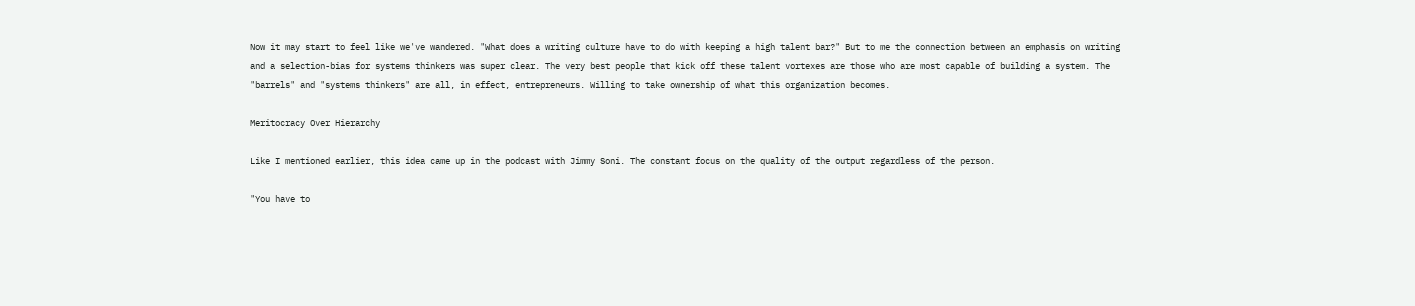Now it may start to feel like we've wandered. "What does a writing culture have to do with keeping a high talent bar?" But to me the connection between an emphasis on writing and a selection-bias for systems thinkers was super clear. The very best people that kick off these talent vortexes are those who are most capable of building a system. The "barrels" and "systems thinkers" are all, in effect, entrepreneurs. Willing to take ownership of what this organization becomes.

Meritocracy Over Hierarchy

Like I mentioned earlier, this idea came up in the podcast with Jimmy Soni. The constant focus on the quality of the output regardless of the person.

"You have to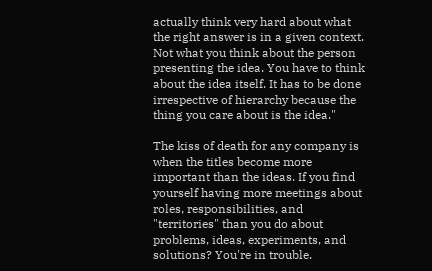actually think very hard about what the right answer is in a given context. Not what you think about the person presenting the idea. You have to think about the idea itself. It has to be done irrespective of hierarchy because the thing you care about is the idea."

The kiss of death for any company is when the titles become more important than the ideas. If you find yourself having more meetings about roles, responsibilities, and "territories" than you do about problems, ideas, experiments, and solutions? You're in trouble.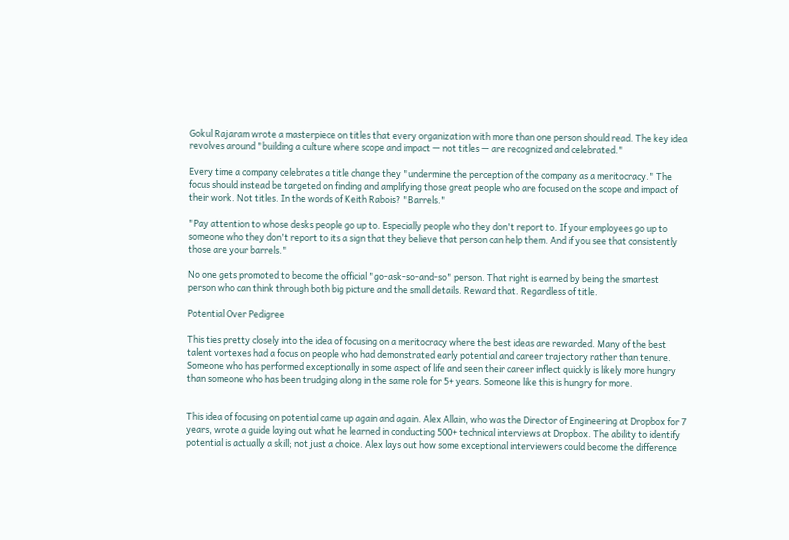Gokul Rajaram wrote a masterpiece on titles that every organization with more than one person should read. The key idea revolves around "building a culture where scope and impact — not titles — are recognized and celebrated."

Every time a company celebrates a title change they "undermine the perception of the company as a meritocracy." The focus should instead be targeted on finding and amplifying those great people who are focused on the scope and impact of their work. Not titles. In the words of Keith Rabois? "Barrels."

"Pay attention to whose desks people go up to. Especially people who they don't report to. If your employees go up to someone who they don't report to its a sign that they believe that person can help them. And if you see that consistently those are your barrels."

No one gets promoted to become the official "go-ask-so-and-so" person. That right is earned by being the smartest person who can think through both big picture and the small details. Reward that. Regardless of title.

Potential Over Pedigree

This ties pretty closely into the idea of focusing on a meritocracy where the best ideas are rewarded. Many of the best talent vortexes had a focus on people who had demonstrated early potential and career trajectory rather than tenure. Someone who has performed exceptionally in some aspect of life and seen their career inflect quickly is likely more hungry than someone who has been trudging along in the same role for 5+ years. Someone like this is hungry for more.


This idea of focusing on potential came up again and again. Alex Allain, who was the Director of Engineering at Dropbox for 7 years, wrote a guide laying out what he learned in conducting 500+ technical interviews at Dropbox. The ability to identify potential is actually a skill; not just a choice. Alex lays out how some exceptional interviewers could become the difference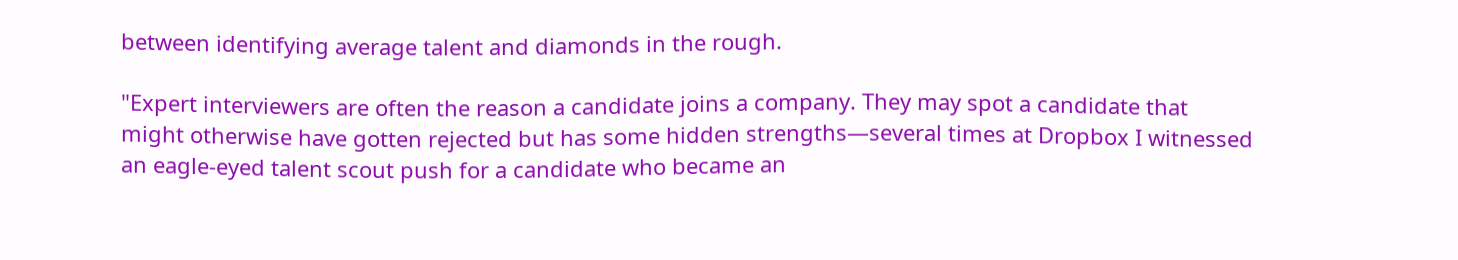between identifying average talent and diamonds in the rough.

"Expert interviewers are often the reason a candidate joins a company. They may spot a candidate that might otherwise have gotten rejected but has some hidden strengths—several times at Dropbox I witnessed an eagle-eyed talent scout push for a candidate who became an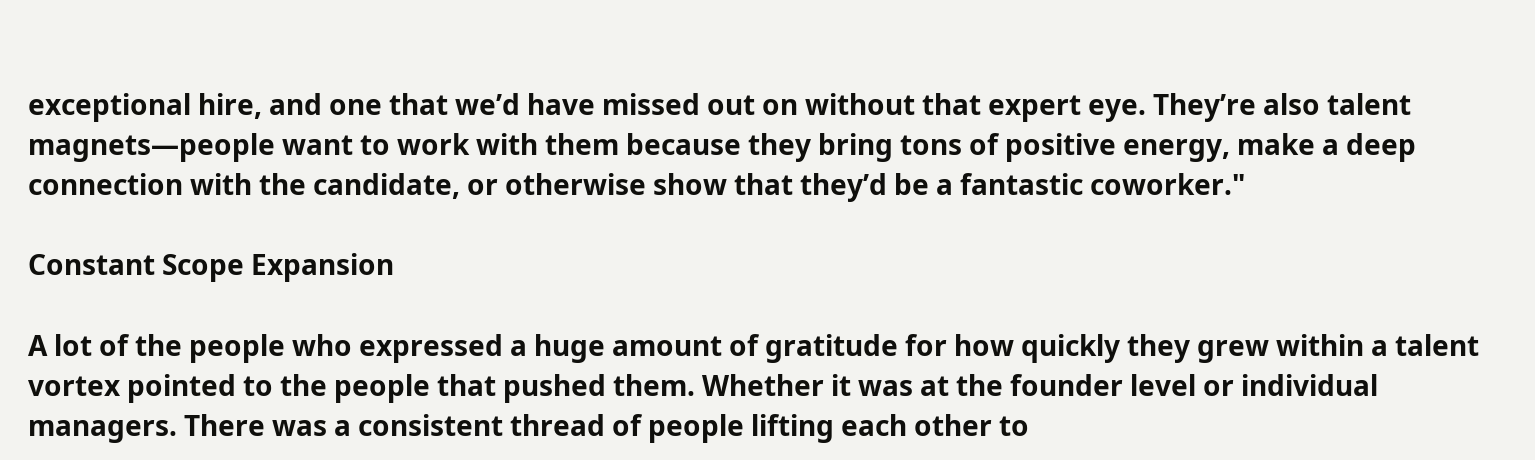exceptional hire, and one that we’d have missed out on without that expert eye. They’re also talent magnets—people want to work with them because they bring tons of positive energy, make a deep connection with the candidate, or otherwise show that they’d be a fantastic coworker."

Constant Scope Expansion

A lot of the people who expressed a huge amount of gratitude for how quickly they grew within a talent vortex pointed to the people that pushed them. Whether it was at the founder level or individual managers. There was a consistent thread of people lifting each other to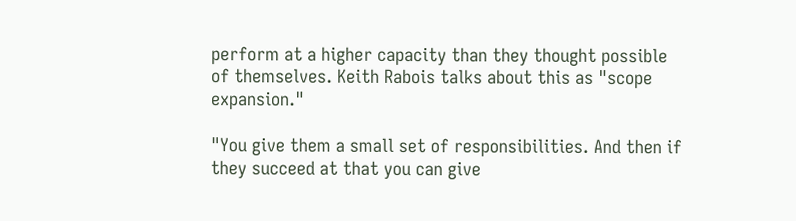perform at a higher capacity than they thought possible of themselves. Keith Rabois talks about this as "scope expansion."

"You give them a small set of responsibilities. And then if they succeed at that you can give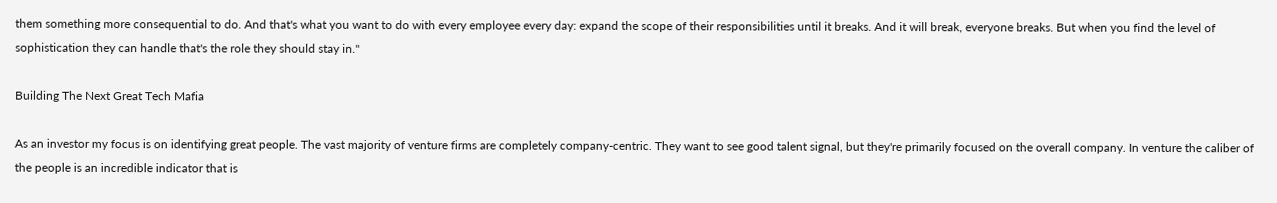them something more consequential to do. And that's what you want to do with every employee every day: expand the scope of their responsibilities until it breaks. And it will break, everyone breaks. But when you find the level of sophistication they can handle that's the role they should stay in."

Building The Next Great Tech Mafia

As an investor my focus is on identifying great people. The vast majority of venture firms are completely company-centric. They want to see good talent signal, but they're primarily focused on the overall company. In venture the caliber of the people is an incredible indicator that is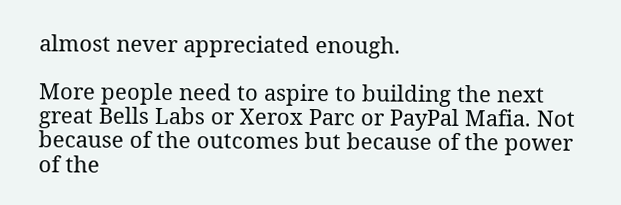almost never appreciated enough.

More people need to aspire to building the next great Bells Labs or Xerox Parc or PayPal Mafia. Not because of the outcomes but because of the power of the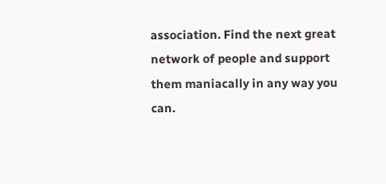association. Find the next great network of people and support them maniacally in any way you can.